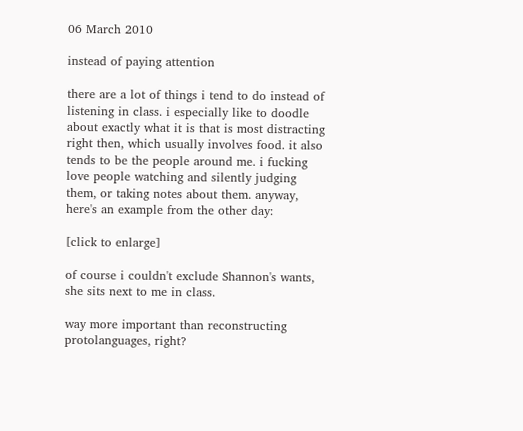06 March 2010

instead of paying attention

there are a lot of things i tend to do instead of listening in class. i especially like to doodle about exactly what it is that is most distracting right then, which usually involves food. it also tends to be the people around me. i fucking love people watching and silently judging them, or taking notes about them. anyway, here's an example from the other day:

[click to enlarge]

of course i couldn't exclude Shannon's wants,
she sits next to me in class.

way more important than reconstructing protolanguages, right?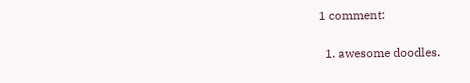1 comment:

  1. awesome doodles.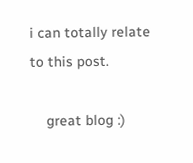i can totally relate to this post.

    great blog :)